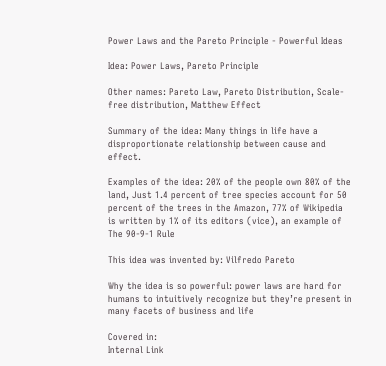Power Laws and the Pareto Principle - Powerful Ideas

Idea: Power Laws, Pareto Principle

Other names: Pareto Law, Pareto Distribution, Scale-free distribution, Matthew Effect

Summary of the idea: Many things in life have a disproportionate relationship between cause and effect.

Examples of the idea: 20% of the people own 80% of the land, Just 1.4 percent of tree species account for 50 percent of the trees in the Amazon, 77% of Wikipedia is written by 1% of its editors (vice), an example of The 90-9-1 Rule

This idea was invented by: Vilfredo Pareto

Why the idea is so powerful: power laws are hard for humans to intuitively recognize but they’re present in many facets of business and life

Covered in:
Internal Link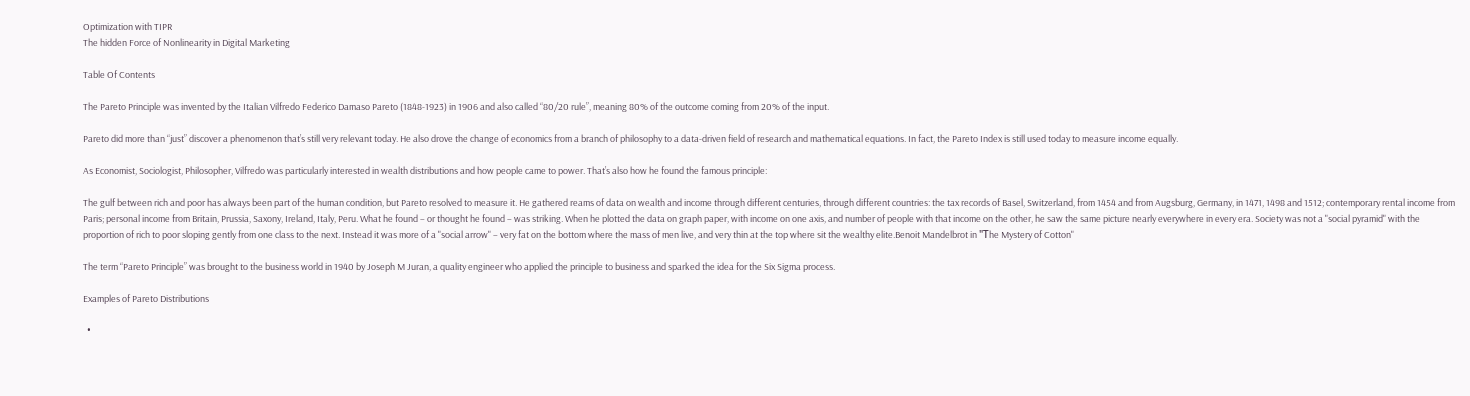Optimization with TIPR
The hidden Force of Nonlinearity in Digital Marketing

Table Of Contents

The Pareto Principle was invented by the Italian Vilfredo Federico Damaso Pareto (1848-1923) in 1906 and also called “80/20 rule”, meaning 80% of the outcome coming from 20% of the input.

Pareto did more than “just” discover a phenomenon that’s still very relevant today. He also drove the change of economics from a branch of philosophy to a data-driven field of research and mathematical equations. In fact, the Pareto Index is still used today to measure income equally.

As Economist, Sociologist, Philosopher, Vilfredo was particularly interested in wealth distributions and how people came to power. That’s also how he found the famous principle:

The gulf between rich and poor has always been part of the human condition, but Pareto resolved to measure it. He gathered reams of data on wealth and income through different centuries, through different countries: the tax records of Basel, Switzerland, from 1454 and from Augsburg, Germany, in 1471, 1498 and 1512; contemporary rental income from Paris; personal income from Britain, Prussia, Saxony, Ireland, Italy, Peru. What he found – or thought he found – was striking. When he plotted the data on graph paper, with income on one axis, and number of people with that income on the other, he saw the same picture nearly everywhere in every era. Society was not a "social pyramid" with the proportion of rich to poor sloping gently from one class to the next. Instead it was more of a "social arrow" – very fat on the bottom where the mass of men live, and very thin at the top where sit the wealthy elite.Benoit Mandelbrot in "Τhe Mystery of Cotton"

The term “Pareto Principle” was brought to the business world in 1940 by Joseph M Juran, a quality engineer who applied the principle to business and sparked the idea for the Six Sigma process.

Examples of Pareto Distributions

  •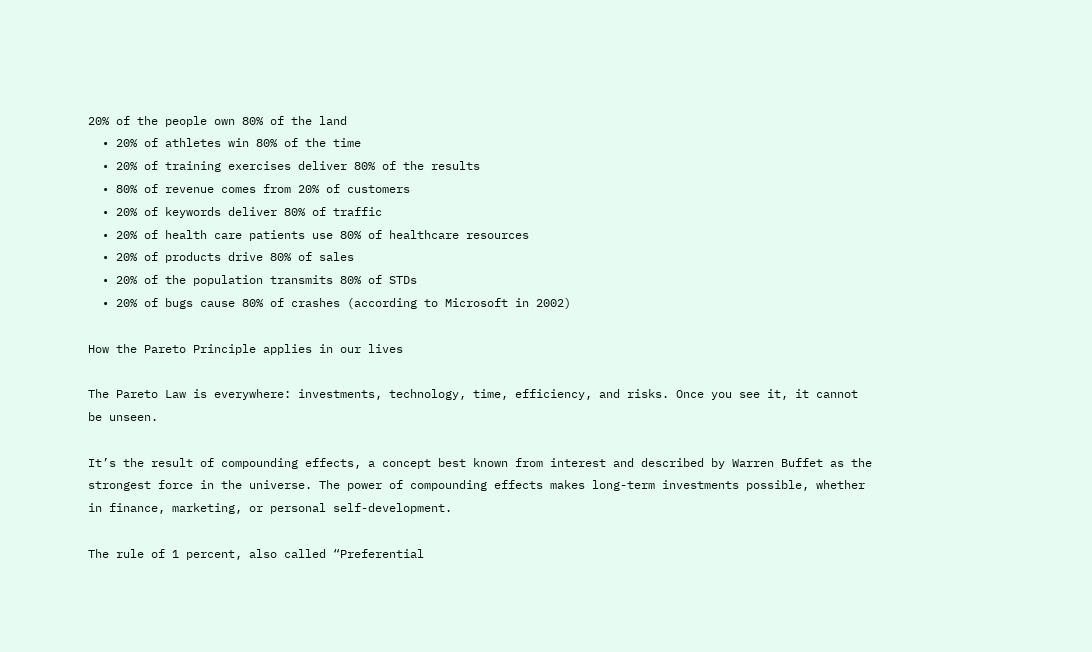20% of the people own 80% of the land
  • 20% of athletes win 80% of the time
  • 20% of training exercises deliver 80% of the results
  • 80% of revenue comes from 20% of customers
  • 20% of keywords deliver 80% of traffic
  • 20% of health care patients use 80% of healthcare resources
  • 20% of products drive 80% of sales
  • 20% of the population transmits 80% of STDs
  • 20% of bugs cause 80% of crashes (according to Microsoft in 2002)

How the Pareto Principle applies in our lives

The Pareto Law is everywhere: investments, technology, time, efficiency, and risks. Once you see it, it cannot be unseen.

It’s the result of compounding effects, a concept best known from interest and described by Warren Buffet as the strongest force in the universe. The power of compounding effects makes long-term investments possible, whether in finance, marketing, or personal self-development.

The rule of 1 percent, also called “Preferential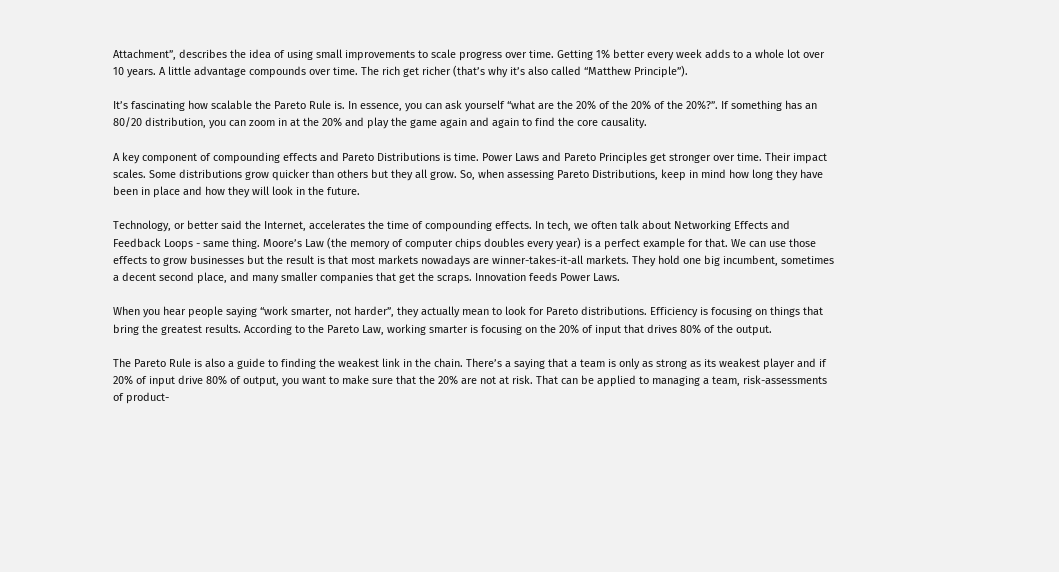Attachment”, describes the idea of using small improvements to scale progress over time. Getting 1% better every week adds to a whole lot over 10 years. A little advantage compounds over time. The rich get richer (that’s why it’s also called “Matthew Principle”).

It’s fascinating how scalable the Pareto Rule is. In essence, you can ask yourself “what are the 20% of the 20% of the 20%?”. If something has an 80/20 distribution, you can zoom in at the 20% and play the game again and again to find the core causality.

A key component of compounding effects and Pareto Distributions is time. Power Laws and Pareto Principles get stronger over time. Their impact scales. Some distributions grow quicker than others but they all grow. So, when assessing Pareto Distributions, keep in mind how long they have been in place and how they will look in the future.

Technology, or better said the Internet, accelerates the time of compounding effects. In tech, we often talk about Networking Effects and Feedback Loops - same thing. Moore’s Law (the memory of computer chips doubles every year) is a perfect example for that. We can use those effects to grow businesses but the result is that most markets nowadays are winner-takes-it-all markets. They hold one big incumbent, sometimes a decent second place, and many smaller companies that get the scraps. Innovation feeds Power Laws.

When you hear people saying “work smarter, not harder”, they actually mean to look for Pareto distributions. Efficiency is focusing on things that bring the greatest results. According to the Pareto Law, working smarter is focusing on the 20% of input that drives 80% of the output.

The Pareto Rule is also a guide to finding the weakest link in the chain. There’s a saying that a team is only as strong as its weakest player and if 20% of input drive 80% of output, you want to make sure that the 20% are not at risk. That can be applied to managing a team, risk-assessments of product-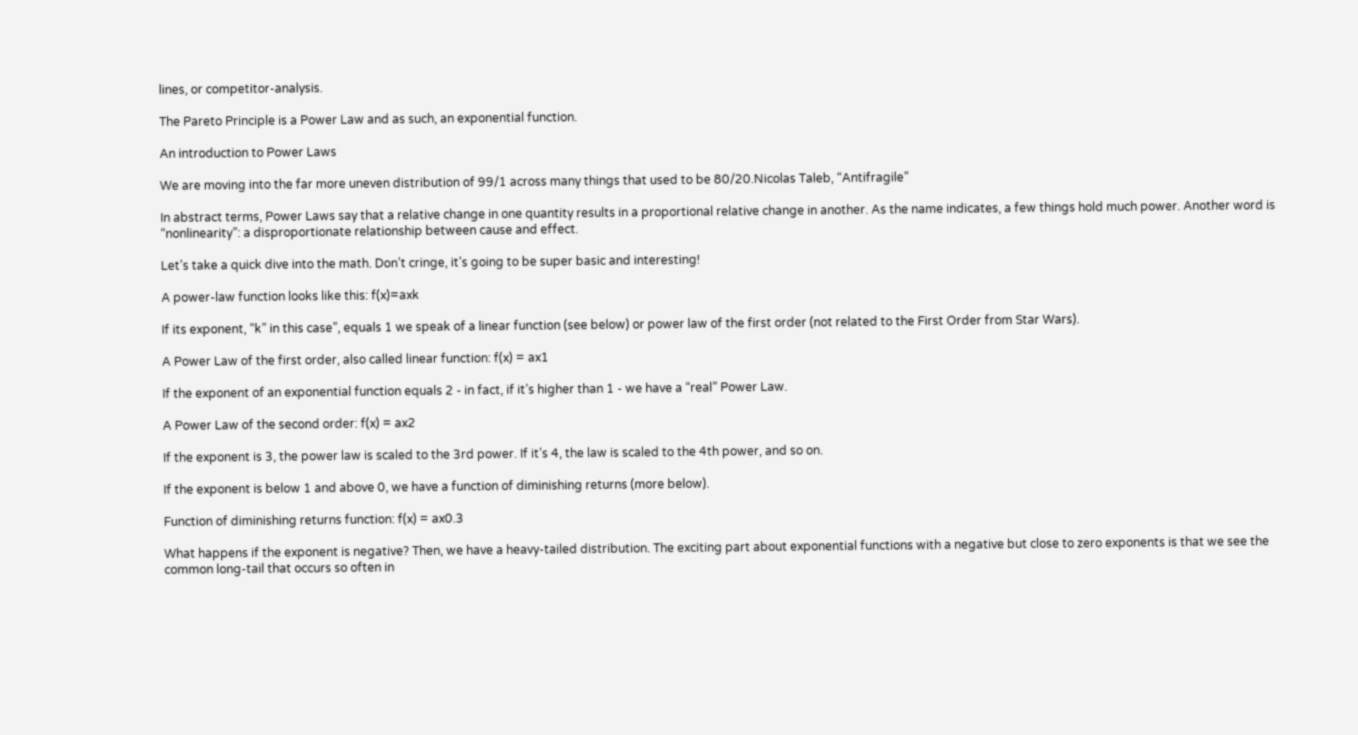lines, or competitor-analysis.

The Pareto Principle is a Power Law and as such, an exponential function.

An introduction to Power Laws

We are moving into the far more uneven distribution of 99/1 across many things that used to be 80/20.Nicolas Taleb, “Antifragile”

In abstract terms, Power Laws say that a relative change in one quantity results in a proportional relative change in another. As the name indicates, a few things hold much power. Another word is “nonlinearity”: a disproportionate relationship between cause and effect.

Let’s take a quick dive into the math. Don’t cringe, it’s going to be super basic and interesting!

A power-law function looks like this: f(x)=axk

If its exponent, “k” in this case”, equals 1 we speak of a linear function (see below) or power law of the first order (not related to the First Order from Star Wars).

A Power Law of the first order, also called linear function: f(x) = ax1

If the exponent of an exponential function equals 2 - in fact, if it’s higher than 1 - we have a “real” Power Law.

A Power Law of the second order: f(x) = ax2

If the exponent is 3, the power law is scaled to the 3rd power. If it’s 4, the law is scaled to the 4th power, and so on.

If the exponent is below 1 and above 0, we have a function of diminishing returns (more below).

Function of diminishing returns function: f(x) = ax0.3

What happens if the exponent is negative? Then, we have a heavy-tailed distribution. The exciting part about exponential functions with a negative but close to zero exponents is that we see the common long-tail that occurs so often in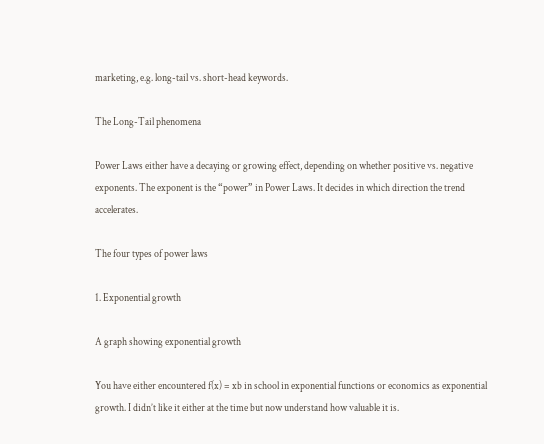marketing, e.g. long-tail vs. short-head keywords.

The Long-Tail phenomena

Power Laws either have a decaying or growing effect, depending on whether positive vs. negative exponents. The exponent is the “power” in Power Laws. It decides in which direction the trend accelerates.

The four types of power laws

1. Exponential growth

A graph showing exponential growth

You have either encountered f(x) = xb in school in exponential functions or economics as exponential growth. I didn’t like it either at the time but now understand how valuable it is.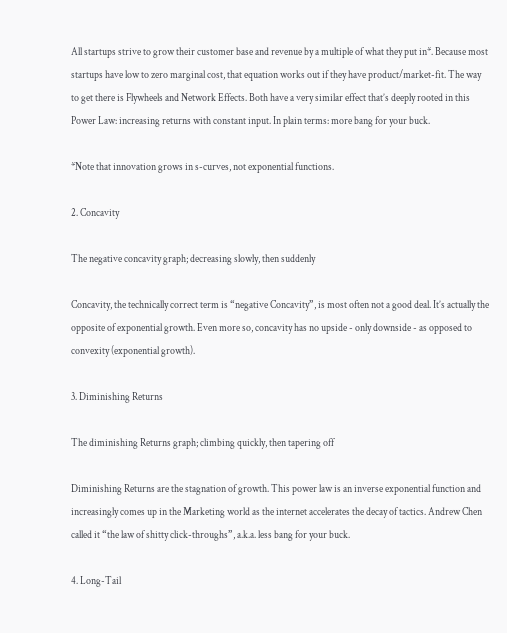All startups strive to grow their customer base and revenue by a multiple of what they put in*. Because most startups have low to zero marginal cost, that equation works out if they have product/market-fit. The way to get there is Flywheels and Network Effects. Both have a very similar effect that’s deeply rooted in this Power Law: increasing returns with constant input. In plain terms: more bang for your buck.

*Note that innovation grows in s-curves, not exponential functions.

2. Concavity

The negative concavity graph; decreasing slowly, then suddenly

Concavity, the technically correct term is “negative Concavity”, is most often not a good deal. It’s actually the opposite of exponential growth. Even more so, concavity has no upside - only downside - as opposed to convexity (exponential growth).

3. Diminishing Returns

The diminishing Returns graph; climbing quickly, then tapering off

Diminishing Returns are the stagnation of growth. This power law is an inverse exponential function and increasingly comes up in the Marketing world as the internet accelerates the decay of tactics. Andrew Chen called it “the law of shitty click-throughs”, a.k.a. less bang for your buck.

4. Long-Tail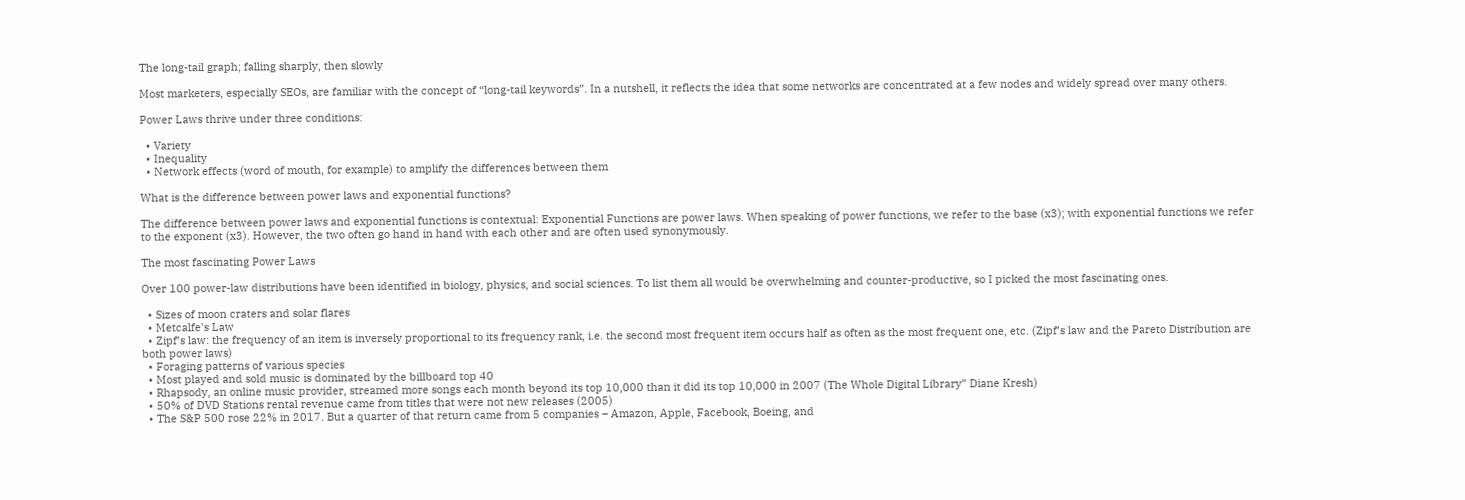The long-tail graph; falling sharply, then slowly

Most marketers, especially SEOs, are familiar with the concept of “long-tail keywords”. In a nutshell, it reflects the idea that some networks are concentrated at a few nodes and widely spread over many others.

Power Laws thrive under three conditions:

  • Variety
  • Inequality
  • Network effects (word of mouth, for example) to amplify the differences between them

What is the difference between power laws and exponential functions?

The difference between power laws and exponential functions is contextual: Exponential Functions are power laws. When speaking of power functions, we refer to the base (x3); with exponential functions we refer to the exponent (x3). However, the two often go hand in hand with each other and are often used synonymously.

The most fascinating Power Laws

Over 100 power-law distributions have been identified in biology, physics, and social sciences. To list them all would be overwhelming and counter-productive, so I picked the most fascinating ones.

  • Sizes of moon craters and solar flares
  • Metcalfe's Law
  • Zipf’s law: the frequency of an item is inversely proportional to its frequency rank, i.e. the second most frequent item occurs half as often as the most frequent one, etc. (Zipf’s law and the Pareto Distribution are both power laws)
  • Foraging patterns of various species
  • Most played and sold music is dominated by the billboard top 40
  • Rhapsody, an online music provider, streamed more songs each month beyond its top 10,000 than it did its top 10,000 in 2007 (The Whole Digital Library” Diane Kresh)
  • 50% of DVD Stations rental revenue came from titles that were not new releases (2005)
  • The S&P 500 rose 22% in 2017. But a quarter of that return came from 5 companies – Amazon, Apple, Facebook, Boeing, and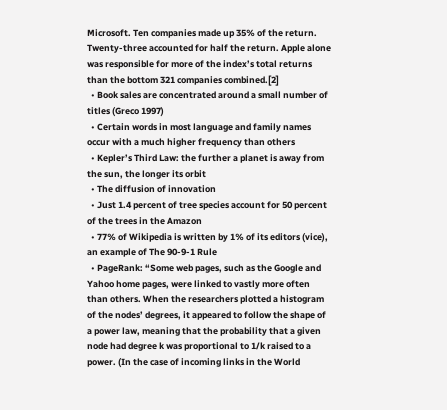Microsoft. Ten companies made up 35% of the return. Twenty-three accounted for half the return. Apple alone was responsible for more of the index’s total returns than the bottom 321 companies combined.[2]
  • Book sales are concentrated around a small number of titles (Greco 1997)
  • Certain words in most language and family names occur with a much higher frequency than others
  • Kepler’s Third Law: the further a planet is away from the sun, the longer its orbit
  • The diffusion of innovation
  • Just 1.4 percent of tree species account for 50 percent of the trees in the Amazon
  • 77% of Wikipedia is written by 1% of its editors (vice), an example of The 90-9-1 Rule
  • PageRank: “Some web pages, such as the Google and Yahoo home pages, were linked to vastly more often than others. When the researchers plotted a histogram of the nodes’ degrees, it appeared to follow the shape of a power law, meaning that the probability that a given node had degree k was proportional to 1/k raised to a power. (In the case of incoming links in the World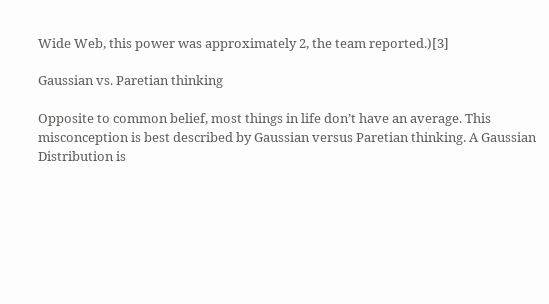Wide Web, this power was approximately 2, the team reported.)[3]

Gaussian vs. Paretian thinking

Opposite to common belief, most things in life don’t have an average. This misconception is best described by Gaussian versus Paretian thinking. A Gaussian Distribution is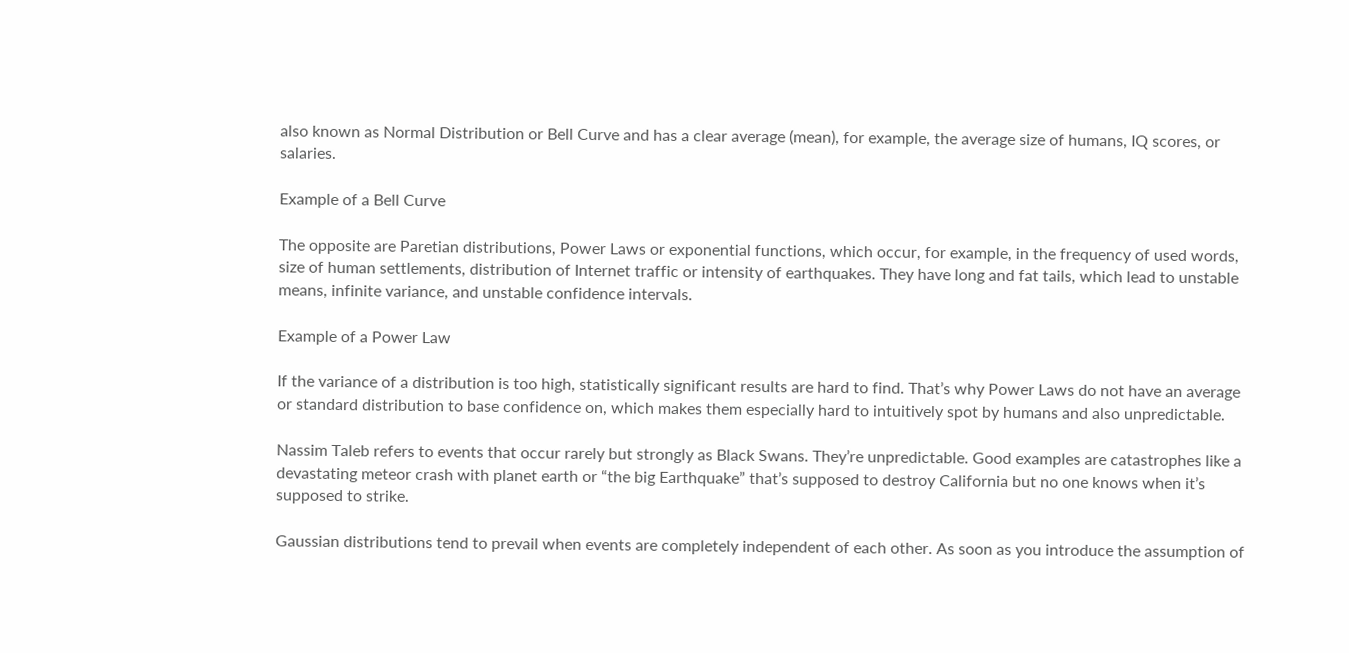also known as Normal Distribution or Bell Curve and has a clear average (mean), for example, the average size of humans, IQ scores, or salaries.

Example of a Bell Curve

The opposite are Paretian distributions, Power Laws or exponential functions, which occur, for example, in the frequency of used words, size of human settlements, distribution of Internet traffic or intensity of earthquakes. They have long and fat tails, which lead to unstable means, infinite variance, and unstable confidence intervals.

Example of a Power Law

If the variance of a distribution is too high, statistically significant results are hard to find. That’s why Power Laws do not have an average or standard distribution to base confidence on, which makes them especially hard to intuitively spot by humans and also unpredictable.

Nassim Taleb refers to events that occur rarely but strongly as Black Swans. They’re unpredictable. Good examples are catastrophes like a devastating meteor crash with planet earth or “the big Earthquake” that’s supposed to destroy California but no one knows when it’s supposed to strike.

Gaussian distributions tend to prevail when events are completely independent of each other. As soon as you introduce the assumption of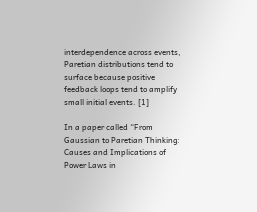interdependence across events, Paretian distributions tend to surface because positive feedback loops tend to amplify small initial events. [1]

In a paper called “From Gaussian to Paretian Thinking: Causes and Implications of Power Laws in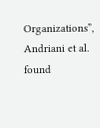Organizations”, Andriani et al. found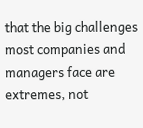that the big challenges most companies and managers face are extremes, not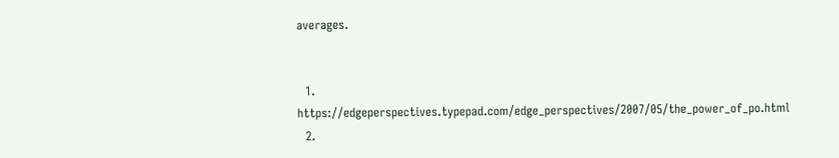averages.


  1. https://edgeperspectives.typepad.com/edge_perspectives/2007/05/the_power_of_po.html
  2.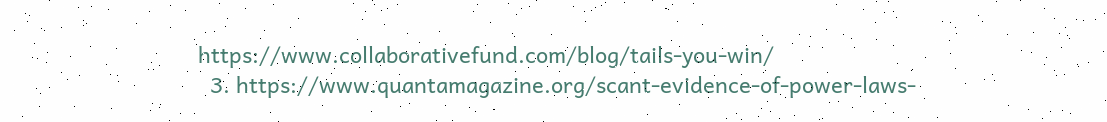https://www.collaborativefund.com/blog/tails-you-win/
  3. https://www.quantamagazine.org/scant-evidence-of-power-laws-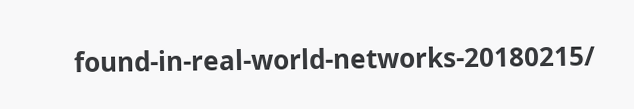found-in-real-world-networks-20180215/